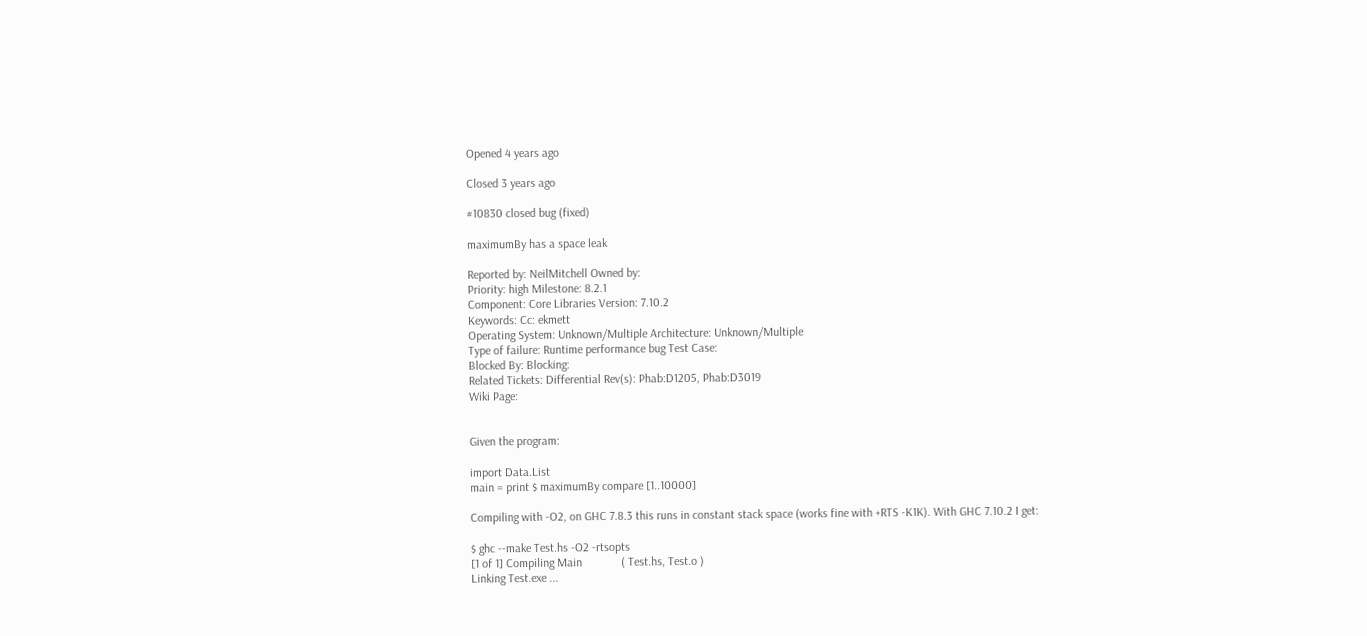Opened 4 years ago

Closed 3 years ago

#10830 closed bug (fixed)

maximumBy has a space leak

Reported by: NeilMitchell Owned by:
Priority: high Milestone: 8.2.1
Component: Core Libraries Version: 7.10.2
Keywords: Cc: ekmett
Operating System: Unknown/Multiple Architecture: Unknown/Multiple
Type of failure: Runtime performance bug Test Case:
Blocked By: Blocking:
Related Tickets: Differential Rev(s): Phab:D1205, Phab:D3019
Wiki Page:


Given the program:

import Data.List
main = print $ maximumBy compare [1..10000]

Compiling with -O2, on GHC 7.8.3 this runs in constant stack space (works fine with +RTS -K1K). With GHC 7.10.2 I get:

$ ghc --make Test.hs -O2 -rtsopts
[1 of 1] Compiling Main             ( Test.hs, Test.o )
Linking Test.exe ...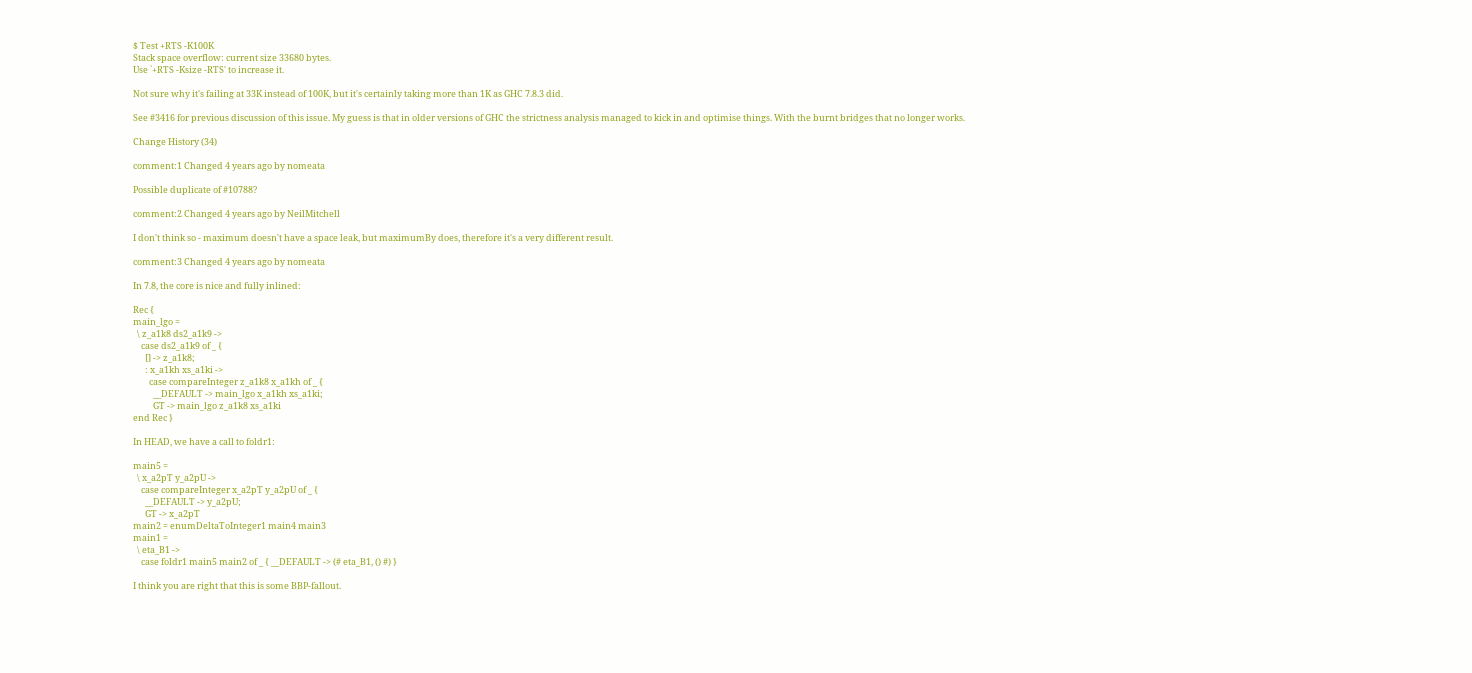$ Test +RTS -K100K
Stack space overflow: current size 33680 bytes.
Use `+RTS -Ksize -RTS' to increase it.

Not sure why it's failing at 33K instead of 100K, but it's certainly taking more than 1K as GHC 7.8.3 did.

See #3416 for previous discussion of this issue. My guess is that in older versions of GHC the strictness analysis managed to kick in and optimise things. With the burnt bridges that no longer works.

Change History (34)

comment:1 Changed 4 years ago by nomeata

Possible duplicate of #10788?

comment:2 Changed 4 years ago by NeilMitchell

I don't think so - maximum doesn't have a space leak, but maximumBy does, therefore it's a very different result.

comment:3 Changed 4 years ago by nomeata

In 7.8, the core is nice and fully inlined:

Rec {
main_lgo =
  \ z_a1k8 ds2_a1k9 ->
    case ds2_a1k9 of _ {
      [] -> z_a1k8;
      : x_a1kh xs_a1ki ->
        case compareInteger z_a1k8 x_a1kh of _ {
          __DEFAULT -> main_lgo x_a1kh xs_a1ki;
          GT -> main_lgo z_a1k8 xs_a1ki
end Rec }

In HEAD, we have a call to foldr1:

main5 =
  \ x_a2pT y_a2pU ->
    case compareInteger x_a2pT y_a2pU of _ {
      __DEFAULT -> y_a2pU;
      GT -> x_a2pT
main2 = enumDeltaToInteger1 main4 main3
main1 =
  \ eta_B1 ->
    case foldr1 main5 main2 of _ { __DEFAULT -> (# eta_B1, () #) }

I think you are right that this is some BBP-fallout.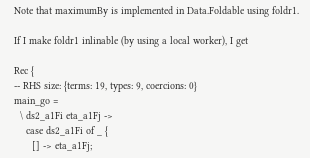Note that maximumBy is implemented in Data.Foldable using foldr1.

If I make foldr1 inlinable (by using a local worker), I get

Rec {
-- RHS size: {terms: 19, types: 9, coercions: 0}
main_go =
  \ ds2_a1Fi eta_a1Fj ->
    case ds2_a1Fi of _ {
      [] -> eta_a1Fj;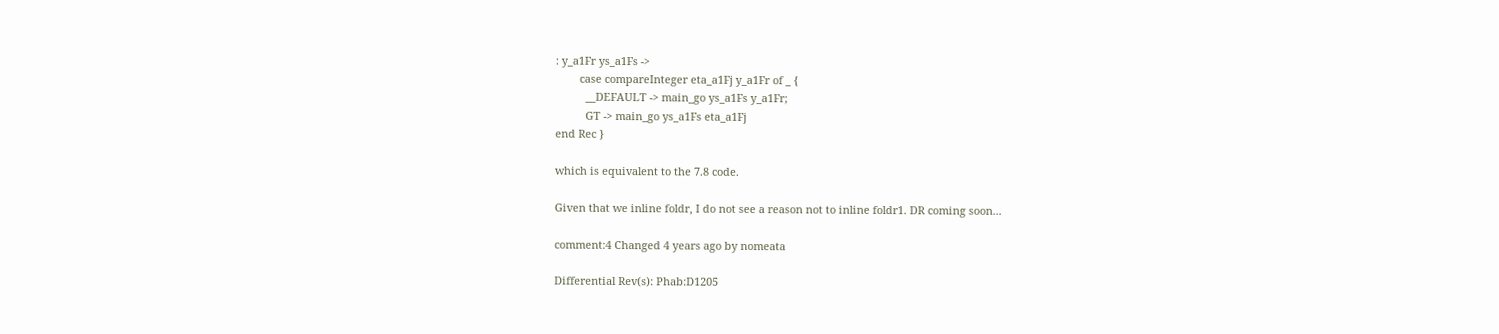: y_a1Fr ys_a1Fs ->
        case compareInteger eta_a1Fj y_a1Fr of _ {
          __DEFAULT -> main_go ys_a1Fs y_a1Fr;
          GT -> main_go ys_a1Fs eta_a1Fj
end Rec }

which is equivalent to the 7.8 code.

Given that we inline foldr, I do not see a reason not to inline foldr1. DR coming soon...

comment:4 Changed 4 years ago by nomeata

Differential Rev(s): Phab:D1205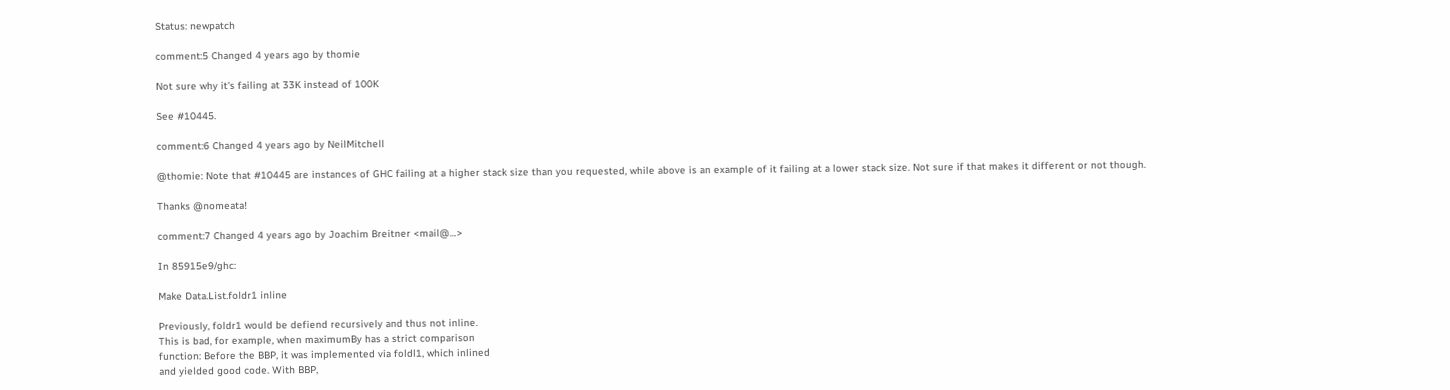Status: newpatch

comment:5 Changed 4 years ago by thomie

Not sure why it's failing at 33K instead of 100K

See #10445.

comment:6 Changed 4 years ago by NeilMitchell

@thomie: Note that #10445 are instances of GHC failing at a higher stack size than you requested, while above is an example of it failing at a lower stack size. Not sure if that makes it different or not though.

Thanks @nomeata!

comment:7 Changed 4 years ago by Joachim Breitner <mail@…>

In 85915e9/ghc:

Make Data.List.foldr1 inline

Previously, foldr1 would be defiend recursively and thus not inline.
This is bad, for example, when maximumBy has a strict comparison
function: Before the BBP, it was implemented via foldl1, which inlined
and yielded good code. With BBP,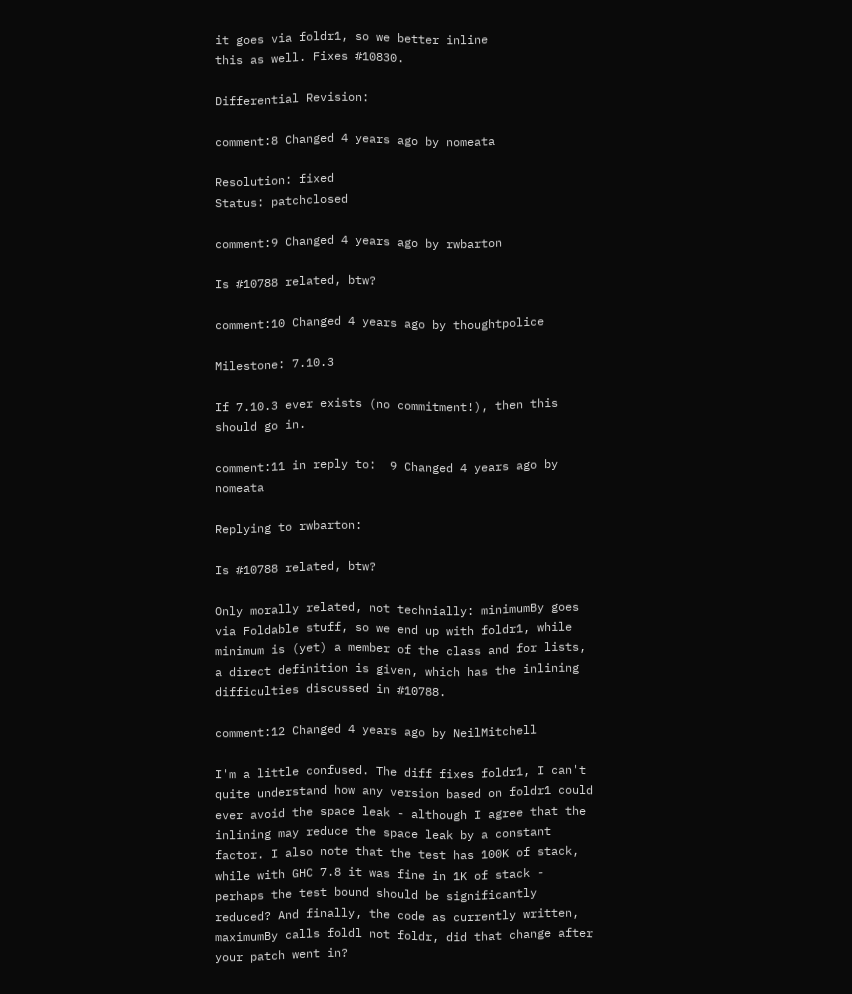it goes via foldr1, so we better inline
this as well. Fixes #10830.

Differential Revision:

comment:8 Changed 4 years ago by nomeata

Resolution: fixed
Status: patchclosed

comment:9 Changed 4 years ago by rwbarton

Is #10788 related, btw?

comment:10 Changed 4 years ago by thoughtpolice

Milestone: 7.10.3

If 7.10.3 ever exists (no commitment!), then this should go in.

comment:11 in reply to:  9 Changed 4 years ago by nomeata

Replying to rwbarton:

Is #10788 related, btw?

Only morally related, not technially: minimumBy goes via Foldable stuff, so we end up with foldr1, while minimum is (yet) a member of the class and for lists, a direct definition is given, which has the inlining difficulties discussed in #10788.

comment:12 Changed 4 years ago by NeilMitchell

I'm a little confused. The diff fixes foldr1, I can't quite understand how any version based on foldr1 could ever avoid the space leak - although I agree that the inlining may reduce the space leak by a constant factor. I also note that the test has 100K of stack, while with GHC 7.8 it was fine in 1K of stack - perhaps the test bound should be significantly reduced? And finally, the code as currently written, maximumBy calls foldl not foldr, did that change after your patch went in?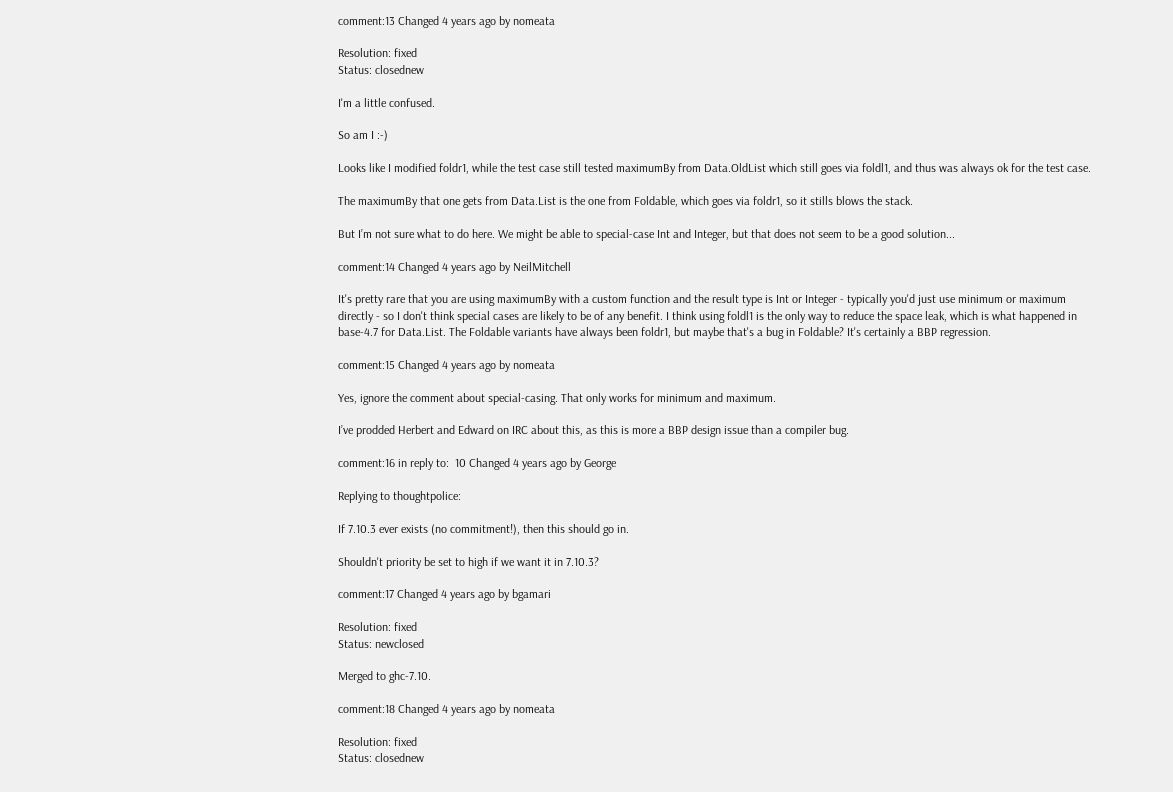comment:13 Changed 4 years ago by nomeata

Resolution: fixed
Status: closednew

I'm a little confused.

So am I :-)

Looks like I modified foldr1, while the test case still tested maximumBy from Data.OldList which still goes via foldl1, and thus was always ok for the test case.

The maximumBy that one gets from Data.List is the one from Foldable, which goes via foldr1, so it stills blows the stack.

But I’m not sure what to do here. We might be able to special-case Int and Integer, but that does not seem to be a good solution...

comment:14 Changed 4 years ago by NeilMitchell

It's pretty rare that you are using maximumBy with a custom function and the result type is Int or Integer - typically you'd just use minimum or maximum directly - so I don't think special cases are likely to be of any benefit. I think using foldl1 is the only way to reduce the space leak, which is what happened in base-4.7 for Data.List. The Foldable variants have always been foldr1, but maybe that's a bug in Foldable? It's certainly a BBP regression.

comment:15 Changed 4 years ago by nomeata

Yes, ignore the comment about special-casing. That only works for minimum and maximum.

I’ve prodded Herbert and Edward on IRC about this, as this is more a BBP design issue than a compiler bug.

comment:16 in reply to:  10 Changed 4 years ago by George

Replying to thoughtpolice:

If 7.10.3 ever exists (no commitment!), then this should go in.

Shouldn't priority be set to high if we want it in 7.10.3?

comment:17 Changed 4 years ago by bgamari

Resolution: fixed
Status: newclosed

Merged to ghc-7.10.

comment:18 Changed 4 years ago by nomeata

Resolution: fixed
Status: closednew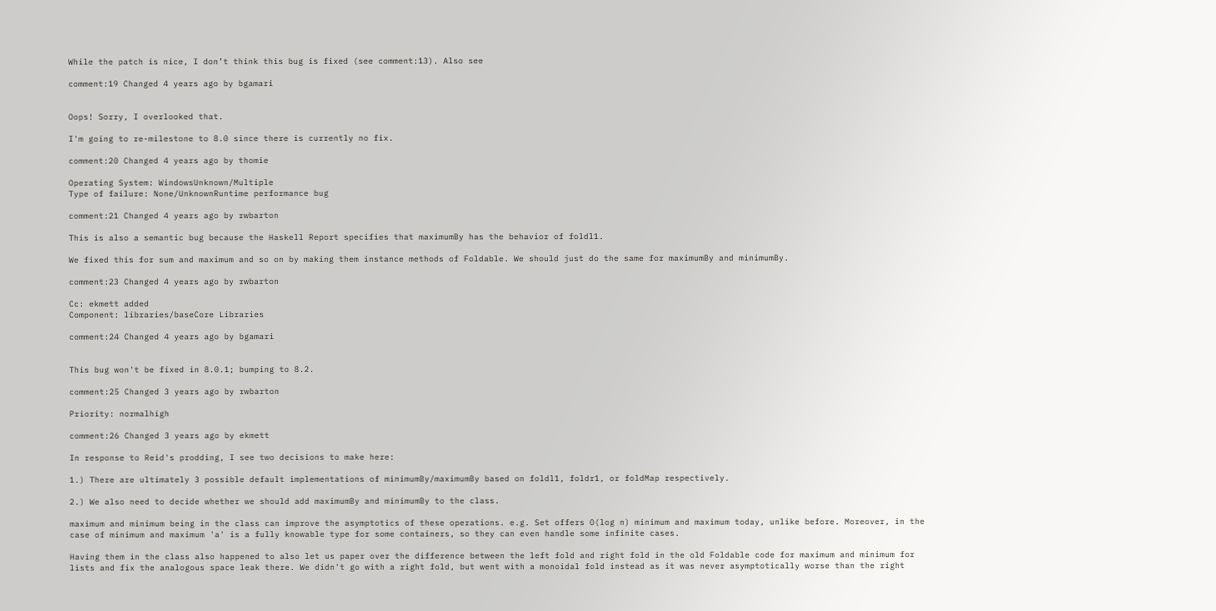While the patch is nice, I don’t think this bug is fixed (see comment:13). Also see

comment:19 Changed 4 years ago by bgamari


Oops! Sorry, I overlooked that.

I'm going to re-milestone to 8.0 since there is currently no fix.

comment:20 Changed 4 years ago by thomie

Operating System: WindowsUnknown/Multiple
Type of failure: None/UnknownRuntime performance bug

comment:21 Changed 4 years ago by rwbarton

This is also a semantic bug because the Haskell Report specifies that maximumBy has the behavior of foldl1.

We fixed this for sum and maximum and so on by making them instance methods of Foldable. We should just do the same for maximumBy and minimumBy.

comment:23 Changed 4 years ago by rwbarton

Cc: ekmett added
Component: libraries/baseCore Libraries

comment:24 Changed 4 years ago by bgamari


This bug won't be fixed in 8.0.1; bumping to 8.2.

comment:25 Changed 3 years ago by rwbarton

Priority: normalhigh

comment:26 Changed 3 years ago by ekmett

In response to Reid's prodding, I see two decisions to make here:

1.) There are ultimately 3 possible default implementations of minimumBy/maximumBy based on foldl1, foldr1, or foldMap respectively.

2.) We also need to decide whether we should add maximumBy and minimumBy to the class.

maximum and minimum being in the class can improve the asymptotics of these operations. e.g. Set offers O(log n) minimum and maximum today, unlike before. Moreover, in the case of minimum and maximum 'a' is a fully knowable type for some containers, so they can even handle some infinite cases.

Having them in the class also happened to also let us paper over the difference between the left fold and right fold in the old Foldable code for maximum and minimum for lists and fix the analogous space leak there. We didn't go with a right fold, but went with a monoidal fold instead as it was never asymptotically worse than the right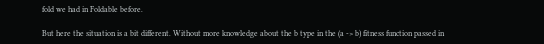fold we had in Foldable before.

But here the situation is a bit different. Without more knowledge about the b type in the (a -> b) fitness function passed in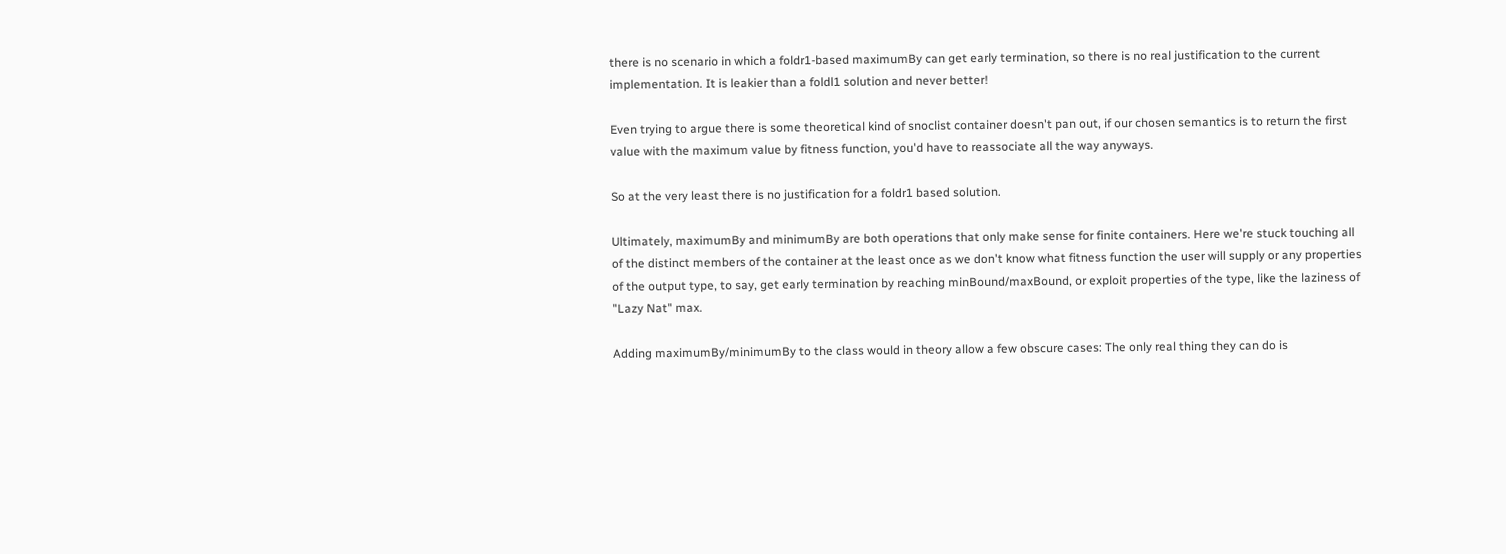there is no scenario in which a foldr1-based maximumBy can get early termination, so there is no real justification to the current implementation. It is leakier than a foldl1 solution and never better!

Even trying to argue there is some theoretical kind of snoclist container doesn't pan out, if our chosen semantics is to return the first value with the maximum value by fitness function, you'd have to reassociate all the way anyways.

So at the very least there is no justification for a foldr1 based solution.

Ultimately, maximumBy and minimumBy are both operations that only make sense for finite containers. Here we're stuck touching all of the distinct members of the container at the least once as we don't know what fitness function the user will supply or any properties of the output type, to say, get early termination by reaching minBound/maxBound, or exploit properties of the type, like the laziness of "Lazy Nat" max.

Adding maximumBy/minimumBy to the class would in theory allow a few obscure cases: The only real thing they can do is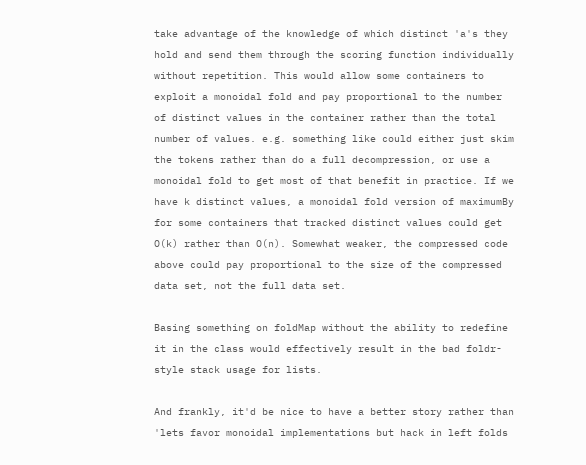take advantage of the knowledge of which distinct 'a's they hold and send them through the scoring function individually without repetition. This would allow some containers to exploit a monoidal fold and pay proportional to the number of distinct values in the container rather than the total number of values. e.g. something like could either just skim the tokens rather than do a full decompression, or use a monoidal fold to get most of that benefit in practice. If we have k distinct values, a monoidal fold version of maximumBy for some containers that tracked distinct values could get O(k) rather than O(n). Somewhat weaker, the compressed code above could pay proportional to the size of the compressed data set, not the full data set.

Basing something on foldMap without the ability to redefine it in the class would effectively result in the bad foldr-style stack usage for lists.

And frankly, it'd be nice to have a better story rather than 'lets favor monoidal implementations but hack in left folds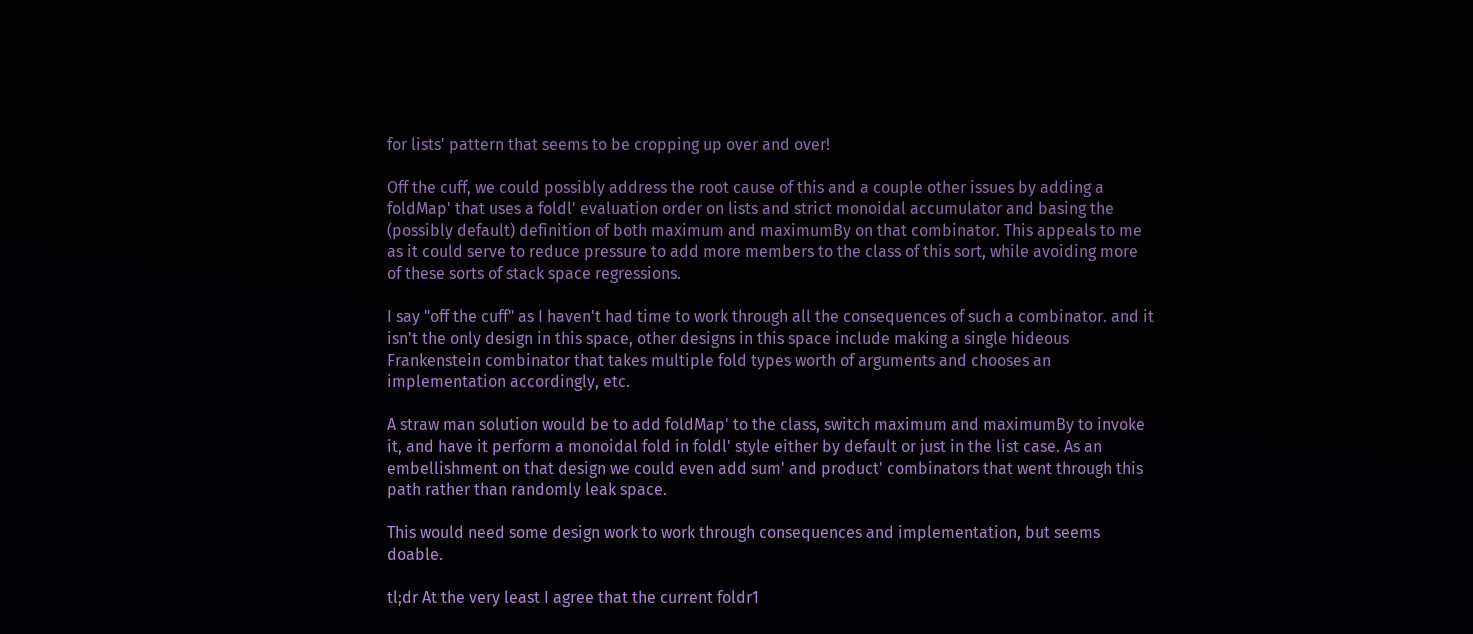for lists' pattern that seems to be cropping up over and over!

Off the cuff, we could possibly address the root cause of this and a couple other issues by adding a foldMap' that uses a foldl' evaluation order on lists and strict monoidal accumulator and basing the (possibly default) definition of both maximum and maximumBy on that combinator. This appeals to me as it could serve to reduce pressure to add more members to the class of this sort, while avoiding more of these sorts of stack space regressions.

I say "off the cuff" as I haven't had time to work through all the consequences of such a combinator. and it isn't the only design in this space, other designs in this space include making a single hideous Frankenstein combinator that takes multiple fold types worth of arguments and chooses an implementation accordingly, etc.

A straw man solution would be to add foldMap' to the class, switch maximum and maximumBy to invoke it, and have it perform a monoidal fold in foldl' style either by default or just in the list case. As an embellishment on that design we could even add sum' and product' combinators that went through this path rather than randomly leak space.

This would need some design work to work through consequences and implementation, but seems doable.

tl;dr At the very least I agree that the current foldr1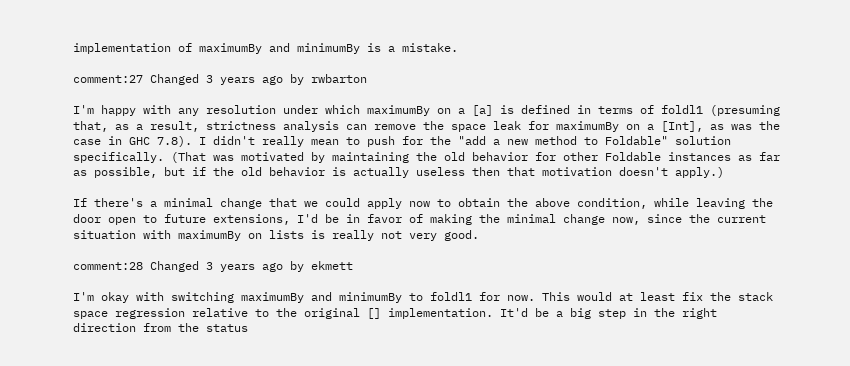implementation of maximumBy and minimumBy is a mistake.

comment:27 Changed 3 years ago by rwbarton

I'm happy with any resolution under which maximumBy on a [a] is defined in terms of foldl1 (presuming that, as a result, strictness analysis can remove the space leak for maximumBy on a [Int], as was the case in GHC 7.8). I didn't really mean to push for the "add a new method to Foldable" solution specifically. (That was motivated by maintaining the old behavior for other Foldable instances as far as possible, but if the old behavior is actually useless then that motivation doesn't apply.)

If there's a minimal change that we could apply now to obtain the above condition, while leaving the door open to future extensions, I'd be in favor of making the minimal change now, since the current situation with maximumBy on lists is really not very good.

comment:28 Changed 3 years ago by ekmett

I'm okay with switching maximumBy and minimumBy to foldl1 for now. This would at least fix the stack space regression relative to the original [] implementation. It'd be a big step in the right direction from the status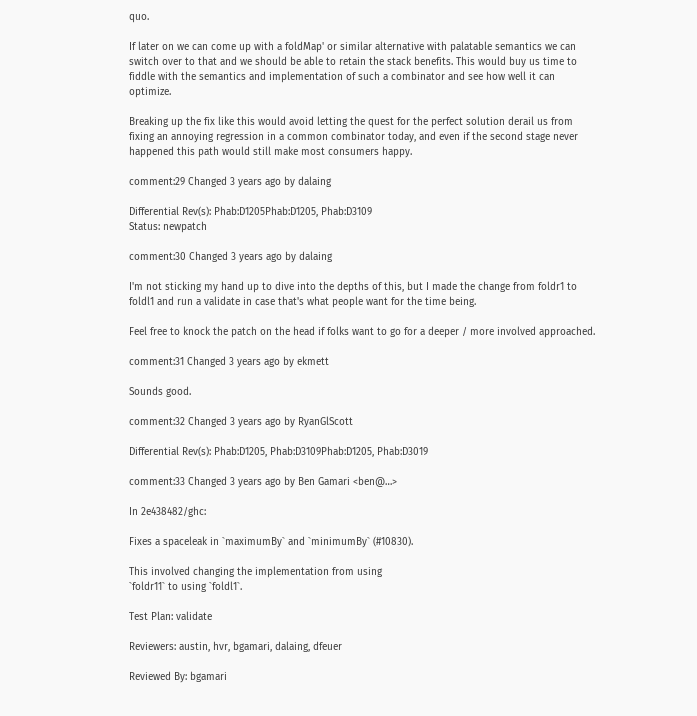quo.

If later on we can come up with a foldMap' or similar alternative with palatable semantics we can switch over to that and we should be able to retain the stack benefits. This would buy us time to fiddle with the semantics and implementation of such a combinator and see how well it can optimize.

Breaking up the fix like this would avoid letting the quest for the perfect solution derail us from fixing an annoying regression in a common combinator today, and even if the second stage never happened this path would still make most consumers happy.

comment:29 Changed 3 years ago by dalaing

Differential Rev(s): Phab:D1205Phab:D1205, Phab:D3109
Status: newpatch

comment:30 Changed 3 years ago by dalaing

I'm not sticking my hand up to dive into the depths of this, but I made the change from foldr1 to foldl1 and run a validate in case that's what people want for the time being.

Feel free to knock the patch on the head if folks want to go for a deeper / more involved approached.

comment:31 Changed 3 years ago by ekmett

Sounds good.

comment:32 Changed 3 years ago by RyanGlScott

Differential Rev(s): Phab:D1205, Phab:D3109Phab:D1205, Phab:D3019

comment:33 Changed 3 years ago by Ben Gamari <ben@…>

In 2e438482/ghc:

Fixes a spaceleak in `maximumBy` and `minimumBy` (#10830).

This involved changing the implementation from using
`foldr11` to using `foldl1`.

Test Plan: validate

Reviewers: austin, hvr, bgamari, dalaing, dfeuer

Reviewed By: bgamari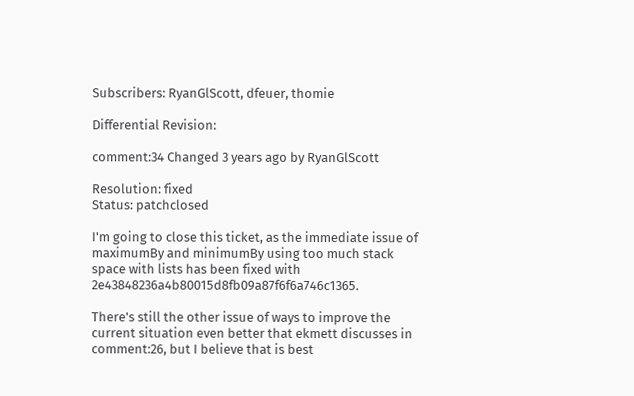Subscribers: RyanGlScott, dfeuer, thomie

Differential Revision:

comment:34 Changed 3 years ago by RyanGlScott

Resolution: fixed
Status: patchclosed

I'm going to close this ticket, as the immediate issue of maximumBy and minimumBy using too much stack space with lists has been fixed with 2e43848236a4b80015d8fb09a87f6f6a746c1365.

There's still the other issue of ways to improve the current situation even better that ekmett discusses in comment:26, but I believe that is best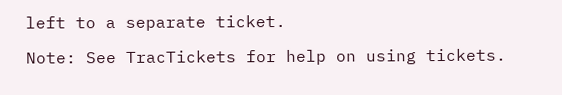left to a separate ticket.

Note: See TracTickets for help on using tickets.